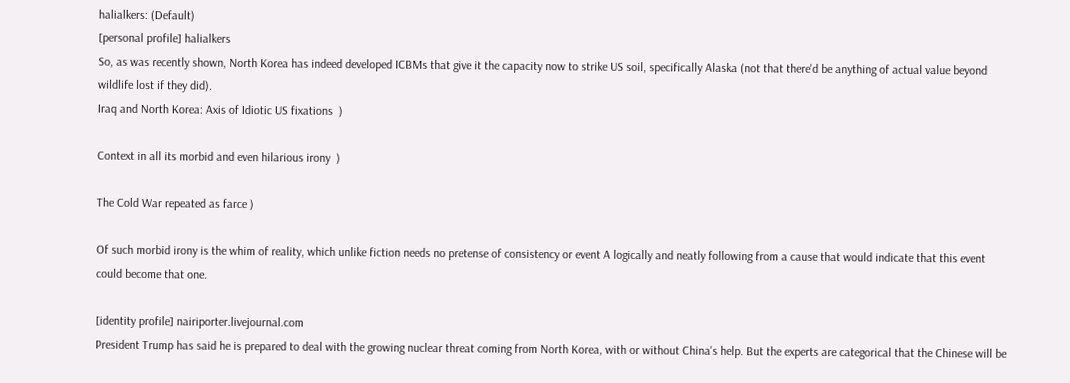halialkers: (Default)
[personal profile] halialkers
So, as was recently shown, North Korea has indeed developed ICBMs that give it the capacity now to strike US soil, specifically Alaska (not that there'd be anything of actual value beyond wildlife lost if they did).
Iraq and North Korea: Axis of Idiotic US fixations  )

Context in all its morbid and even hilarious irony  )

The Cold War repeated as farce )

Of such morbid irony is the whim of reality, which unlike fiction needs no pretense of consistency or event A logically and neatly following from a cause that would indicate that this event could become that one.

[identity profile] nairiporter.livejournal.com
President Trump has said he is prepared to deal with the growing nuclear threat coming from North Korea, with or without China's help. But the experts are categorical that the Chinese will be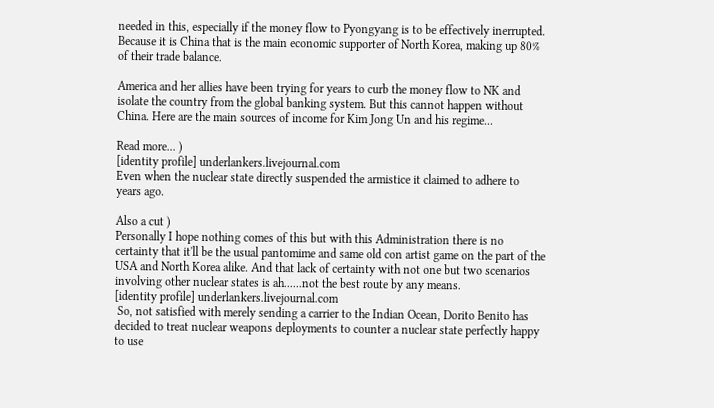needed in this, especially if the money flow to Pyongyang is to be effectively inerrupted. Because it is China that is the main economic supporter of North Korea, making up 80% of their trade balance.

America and her allies have been trying for years to curb the money flow to NK and isolate the country from the global banking system. But this cannot happen without China. Here are the main sources of income for Kim Jong Un and his regime...

Read more... )
[identity profile] underlankers.livejournal.com
Even when the nuclear state directly suspended the armistice it claimed to adhere to years ago.

Also a cut )
Personally I hope nothing comes of this but with this Administration there is no certainty that it'll be the usual pantomime and same old con artist game on the part of the USA and North Korea alike. And that lack of certainty with not one but two scenarios involving other nuclear states is ah......not the best route by any means.
[identity profile] underlankers.livejournal.com
 So, not satisfied with merely sending a carrier to the Indian Ocean, Dorito Benito has decided to treat nuclear weapons deployments to counter a nuclear state perfectly happy to use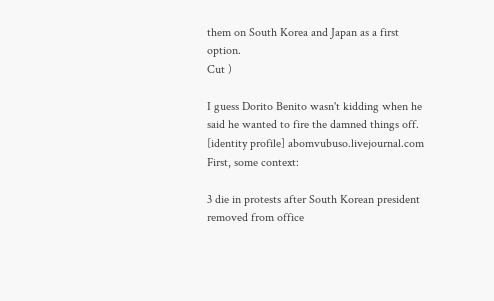them on South Korea and Japan as a first option.
Cut )

I guess Dorito Benito wasn't kidding when he said he wanted to fire the damned things off.
[identity profile] abomvubuso.livejournal.com
First, some context:

3 die in protests after South Korean president removed from office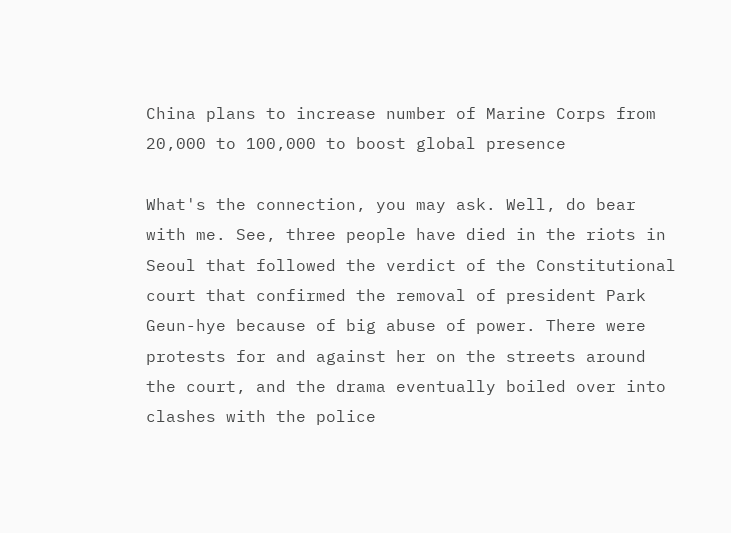China plans to increase number of Marine Corps from 20,000 to 100,000 to boost global presence

What's the connection, you may ask. Well, do bear with me. See, three people have died in the riots in Seoul that followed the verdict of the Constitutional court that confirmed the removal of president Park Geun-hye because of big abuse of power. There were protests for and against her on the streets around the court, and the drama eventually boiled over into clashes with the police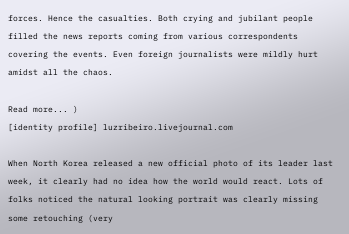forces. Hence the casualties. Both crying and jubilant people filled the news reports coming from various correspondents covering the events. Even foreign journalists were mildly hurt amidst all the chaos.

Read more... )
[identity profile] luzribeiro.livejournal.com

When North Korea released a new official photo of its leader last week, it clearly had no idea how the world would react. Lots of folks noticed the natural looking portrait was clearly missing some retouching (very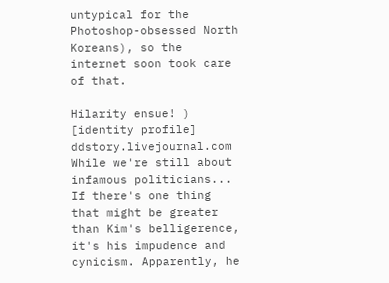untypical for the Photoshop-obsessed North Koreans), so the internet soon took care of that.

Hilarity ensue! )
[identity profile] ddstory.livejournal.com
While we're still about infamous politicians... If there's one thing that might be greater than Kim's belligerence, it's his impudence and cynicism. Apparently, he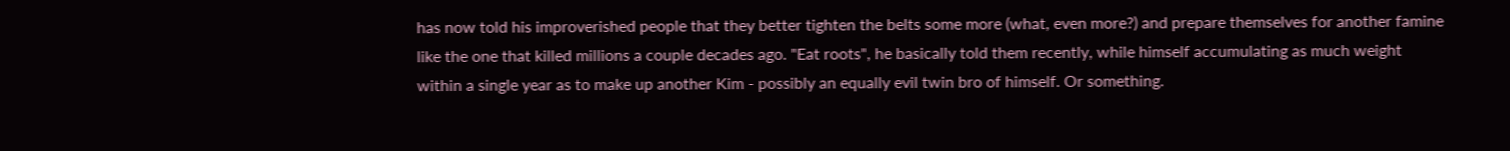has now told his improverished people that they better tighten the belts some more (what, even more?) and prepare themselves for another famine like the one that killed millions a couple decades ago. "Eat roots", he basically told them recently, while himself accumulating as much weight within a single year as to make up another Kim - possibly an equally evil twin bro of himself. Or something.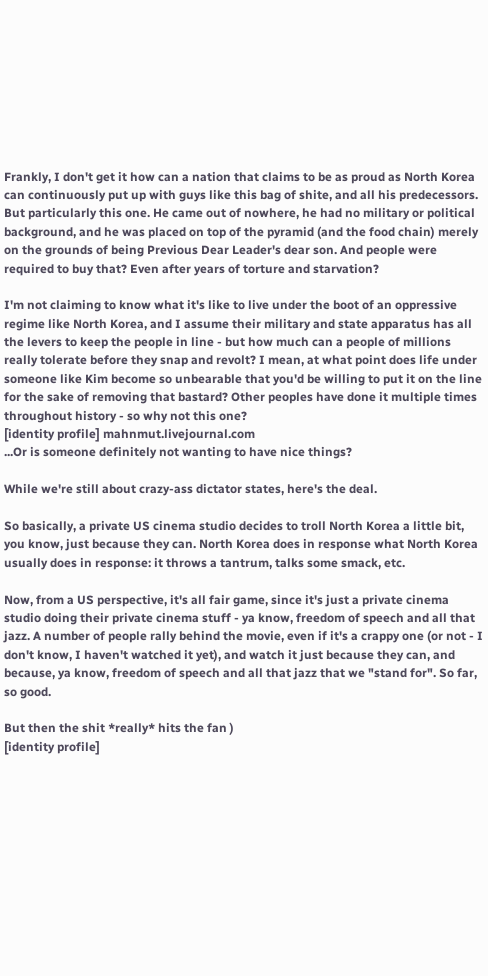Frankly, I don't get it how can a nation that claims to be as proud as North Korea can continuously put up with guys like this bag of shite, and all his predecessors. But particularly this one. He came out of nowhere, he had no military or political background, and he was placed on top of the pyramid (and the food chain) merely on the grounds of being Previous Dear Leader's dear son. And people were required to buy that? Even after years of torture and starvation?

I'm not claiming to know what it's like to live under the boot of an oppressive regime like North Korea, and I assume their military and state apparatus has all the levers to keep the people in line - but how much can a people of millions really tolerate before they snap and revolt? I mean, at what point does life under someone like Kim become so unbearable that you'd be willing to put it on the line for the sake of removing that bastard? Other peoples have done it multiple times throughout history - so why not this one?
[identity profile] mahnmut.livejournal.com
...Or is someone definitely not wanting to have nice things?

While we're still about crazy-ass dictator states, here's the deal.

So basically, a private US cinema studio decides to troll North Korea a little bit, you know, just because they can. North Korea does in response what North Korea usually does in response: it throws a tantrum, talks some smack, etc.

Now, from a US perspective, it's all fair game, since it's just a private cinema studio doing their private cinema stuff - ya know, freedom of speech and all that jazz. A number of people rally behind the movie, even if it's a crappy one (or not - I don't know, I haven't watched it yet), and watch it just because they can, and because, ya know, freedom of speech and all that jazz that we "stand for". So far, so good.

But then the shit *really* hits the fan )
[identity profile]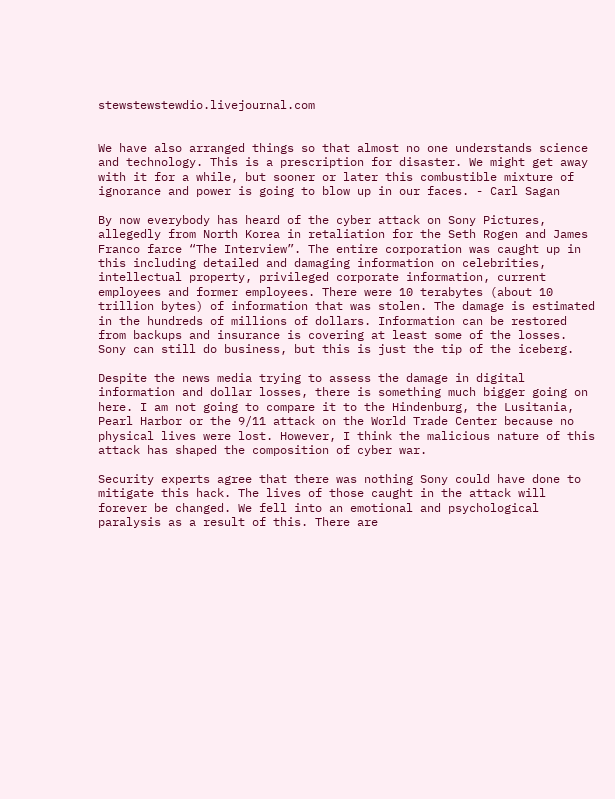stewstewstewdio.livejournal.com


We have also arranged things so that almost no one understands science and technology. This is a prescription for disaster. We might get away with it for a while, but sooner or later this combustible mixture of ignorance and power is going to blow up in our faces. - Carl Sagan

By now everybody has heard of the cyber attack on Sony Pictures, allegedly from North Korea in retaliation for the Seth Rogen and James Franco farce “The Interview”. The entire corporation was caught up in this including detailed and damaging information on celebrities, intellectual property, privileged corporate information, current employees and former employees. There were 10 terabytes (about 10 trillion bytes) of information that was stolen. The damage is estimated in the hundreds of millions of dollars. Information can be restored from backups and insurance is covering at least some of the losses. Sony can still do business, but this is just the tip of the iceberg.

Despite the news media trying to assess the damage in digital information and dollar losses, there is something much bigger going on here. I am not going to compare it to the Hindenburg, the Lusitania, Pearl Harbor or the 9/11 attack on the World Trade Center because no physical lives were lost. However, I think the malicious nature of this attack has shaped the composition of cyber war.

Security experts agree that there was nothing Sony could have done to mitigate this hack. The lives of those caught in the attack will forever be changed. We fell into an emotional and psychological paralysis as a result of this. There are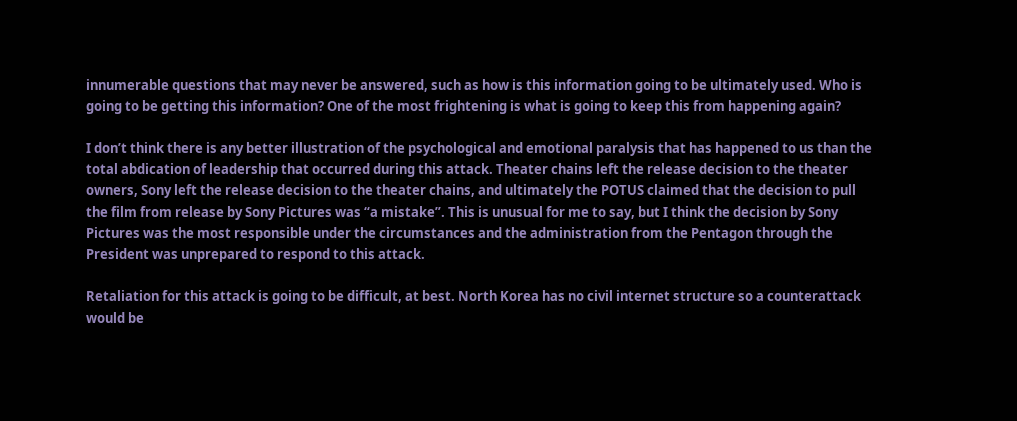innumerable questions that may never be answered, such as how is this information going to be ultimately used. Who is going to be getting this information? One of the most frightening is what is going to keep this from happening again?

I don’t think there is any better illustration of the psychological and emotional paralysis that has happened to us than the total abdication of leadership that occurred during this attack. Theater chains left the release decision to the theater owners, Sony left the release decision to the theater chains, and ultimately the POTUS claimed that the decision to pull the film from release by Sony Pictures was “a mistake”. This is unusual for me to say, but I think the decision by Sony Pictures was the most responsible under the circumstances and the administration from the Pentagon through the President was unprepared to respond to this attack.

Retaliation for this attack is going to be difficult, at best. North Korea has no civil internet structure so a counterattack would be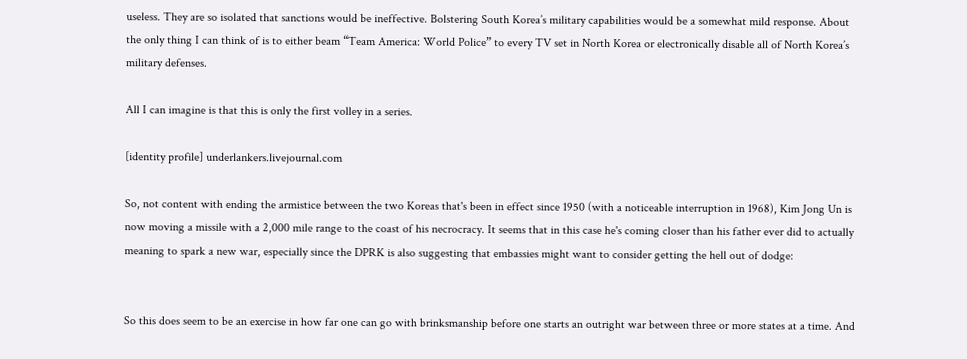useless. They are so isolated that sanctions would be ineffective. Bolstering South Korea’s military capabilities would be a somewhat mild response. About the only thing I can think of is to either beam “Team America: World Police” to every TV set in North Korea or electronically disable all of North Korea’s military defenses.

All I can imagine is that this is only the first volley in a series.

[identity profile] underlankers.livejournal.com

So, not content with ending the armistice between the two Koreas that's been in effect since 1950 (with a noticeable interruption in 1968), Kim Jong Un is now moving a missile with a 2,000 mile range to the coast of his necrocracy. It seems that in this case he's coming closer than his father ever did to actually meaning to spark a new war, especially since the DPRK is also suggesting that embassies might want to consider getting the hell out of dodge:


So this does seem to be an exercise in how far one can go with brinksmanship before one starts an outright war between three or more states at a time. And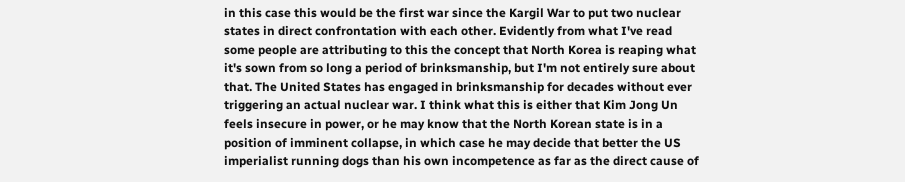in this case this would be the first war since the Kargil War to put two nuclear states in direct confrontation with each other. Evidently from what I've read some people are attributing to this the concept that North Korea is reaping what it's sown from so long a period of brinksmanship, but I'm not entirely sure about that. The United States has engaged in brinksmanship for decades without ever triggering an actual nuclear war. I think what this is either that Kim Jong Un feels insecure in power, or he may know that the North Korean state is in a position of imminent collapse, in which case he may decide that better the US imperialist running dogs than his own incompetence as far as the direct cause of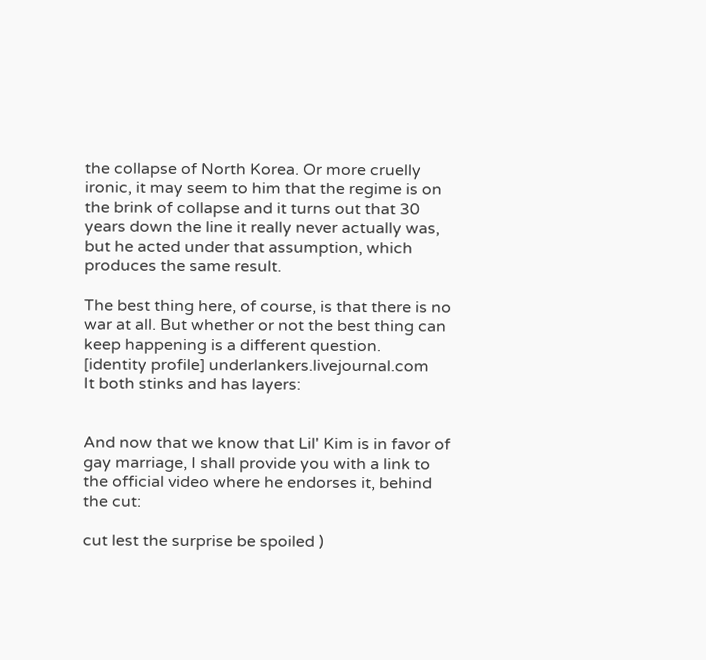the collapse of North Korea. Or more cruelly ironic, it may seem to him that the regime is on the brink of collapse and it turns out that 30 years down the line it really never actually was, but he acted under that assumption, which produces the same result.

The best thing here, of course, is that there is no war at all. But whether or not the best thing can keep happening is a different question.
[identity profile] underlankers.livejournal.com
It both stinks and has layers:


And now that we know that Lil' Kim is in favor of gay marriage, I shall provide you with a link to the official video where he endorses it, behind the cut:

cut lest the surprise be spoiled )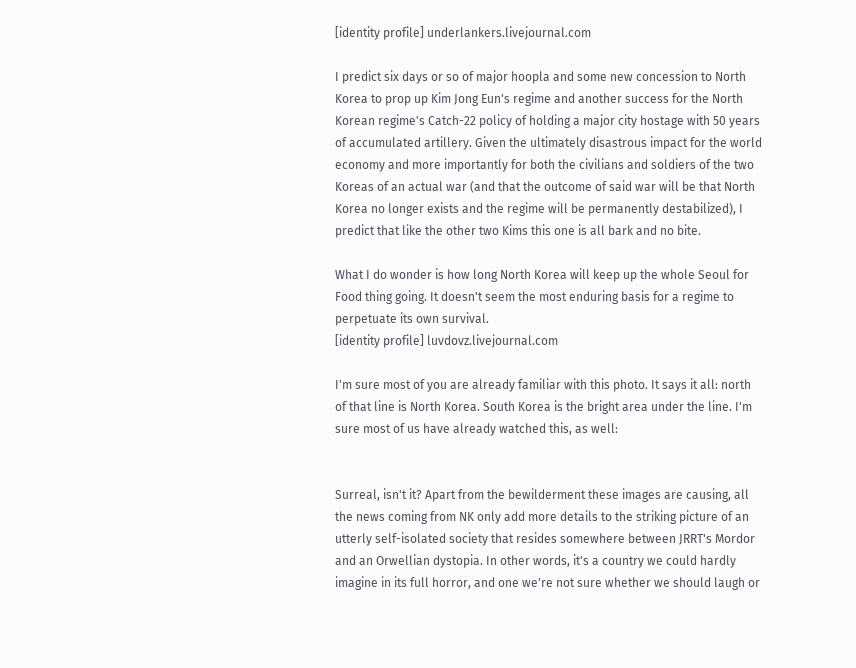[identity profile] underlankers.livejournal.com

I predict six days or so of major hoopla and some new concession to North Korea to prop up Kim Jong Eun's regime and another success for the North Korean regime's Catch-22 policy of holding a major city hostage with 50 years of accumulated artillery. Given the ultimately disastrous impact for the world economy and more importantly for both the civilians and soldiers of the two Koreas of an actual war (and that the outcome of said war will be that North Korea no longer exists and the regime will be permanently destabilized), I predict that like the other two Kims this one is all bark and no bite.

What I do wonder is how long North Korea will keep up the whole Seoul for Food thing going. It doesn't seem the most enduring basis for a regime to perpetuate its own survival.
[identity profile] luvdovz.livejournal.com

I'm sure most of you are already familiar with this photo. It says it all: north of that line is North Korea. South Korea is the bright area under the line. I'm sure most of us have already watched this, as well:


Surreal, isn't it? Apart from the bewilderment these images are causing, all the news coming from NK only add more details to the striking picture of an utterly self-isolated society that resides somewhere between JRRT's Mordor and an Orwellian dystopia. In other words, it's a country we could hardly imagine in its full horror, and one we're not sure whether we should laugh or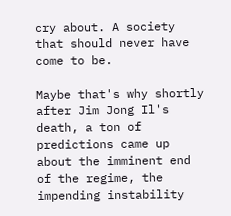cry about. A society that should never have come to be.

Maybe that's why shortly after Jim Jong Il's death, a ton of predictions came up about the imminent end of the regime, the impending instability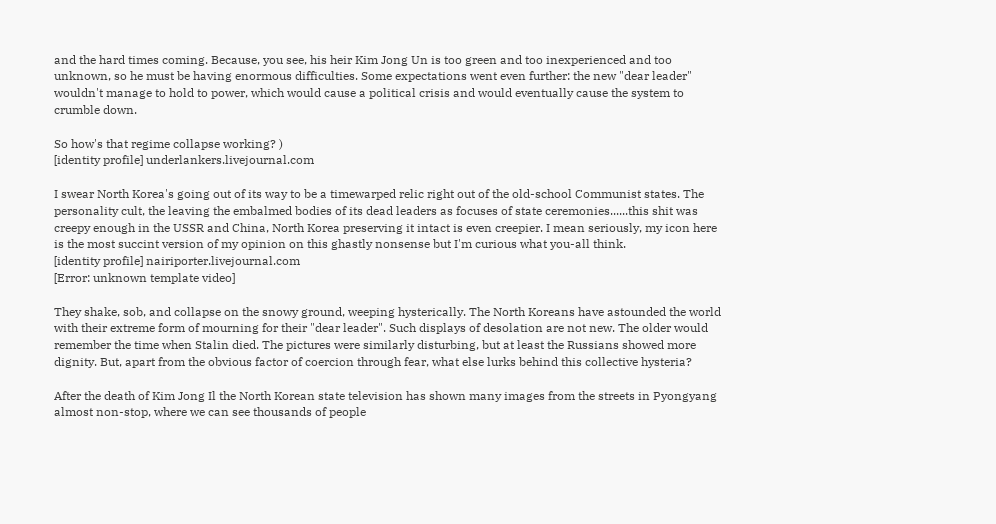and the hard times coming. Because, you see, his heir Kim Jong Un is too green and too inexperienced and too unknown, so he must be having enormous difficulties. Some expectations went even further: the new "dear leader" wouldn't manage to hold to power, which would cause a political crisis and would eventually cause the system to crumble down.

So how's that regime collapse working? )
[identity profile] underlankers.livejournal.com

I swear North Korea's going out of its way to be a timewarped relic right out of the old-school Communist states. The personality cult, the leaving the embalmed bodies of its dead leaders as focuses of state ceremonies......this shit was creepy enough in the USSR and China, North Korea preserving it intact is even creepier. I mean seriously, my icon here is the most succint version of my opinion on this ghastly nonsense but I'm curious what you-all think.
[identity profile] nairiporter.livejournal.com
[Error: unknown template video]

They shake, sob, and collapse on the snowy ground, weeping hysterically. The North Koreans have astounded the world with their extreme form of mourning for their "dear leader". Such displays of desolation are not new. The older would remember the time when Stalin died. The pictures were similarly disturbing, but at least the Russians showed more dignity. But, apart from the obvious factor of coercion through fear, what else lurks behind this collective hysteria?

After the death of Kim Jong Il the North Korean state television has shown many images from the streets in Pyongyang almost non-stop, where we can see thousands of people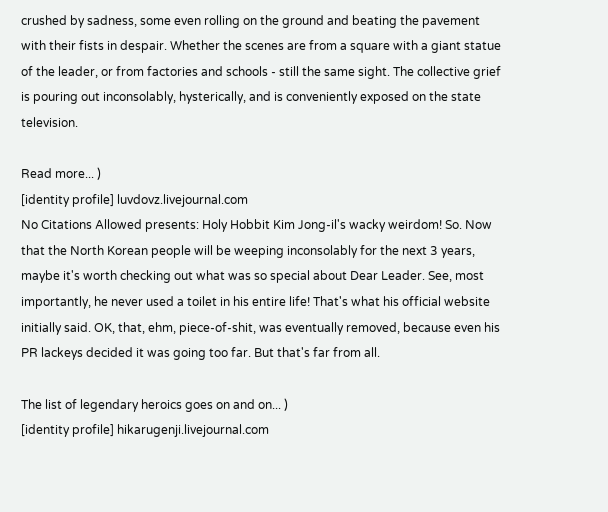crushed by sadness, some even rolling on the ground and beating the pavement with their fists in despair. Whether the scenes are from a square with a giant statue of the leader, or from factories and schools - still the same sight. The collective grief is pouring out inconsolably, hysterically, and is conveniently exposed on the state television.

Read more... )
[identity profile] luvdovz.livejournal.com
No Citations Allowed presents: Holy Hobbit Kim Jong-il's wacky weirdom! So. Now that the North Korean people will be weeping inconsolably for the next 3 years, maybe it's worth checking out what was so special about Dear Leader. See, most importantly, he never used a toilet in his entire life! That's what his official website initially said. OK, that, ehm, piece-of-shit, was eventually removed, because even his PR lackeys decided it was going too far. But that's far from all.

The list of legendary heroics goes on and on... )
[identity profile] hikarugenji.livejournal.com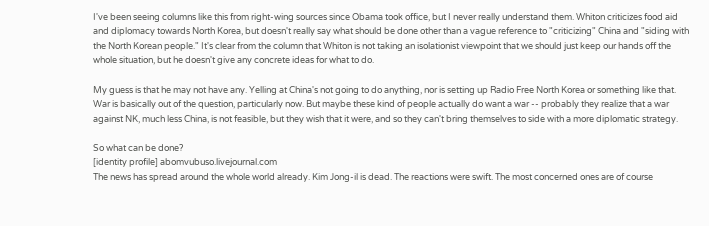I've been seeing columns like this from right-wing sources since Obama took office, but I never really understand them. Whiton criticizes food aid and diplomacy towards North Korea, but doesn't really say what should be done other than a vague reference to "criticizing" China and "siding with the North Korean people." It's clear from the column that Whiton is not taking an isolationist viewpoint that we should just keep our hands off the whole situation, but he doesn't give any concrete ideas for what to do.

My guess is that he may not have any. Yelling at China's not going to do anything, nor is setting up Radio Free North Korea or something like that. War is basically out of the question, particularly now. But maybe these kind of people actually do want a war -- probably they realize that a war against NK, much less China, is not feasible, but they wish that it were, and so they can't bring themselves to side with a more diplomatic strategy.

So what can be done?
[identity profile] abomvubuso.livejournal.com
The news has spread around the whole world already. Kim Jong-il is dead. The reactions were swift. The most concerned ones are of course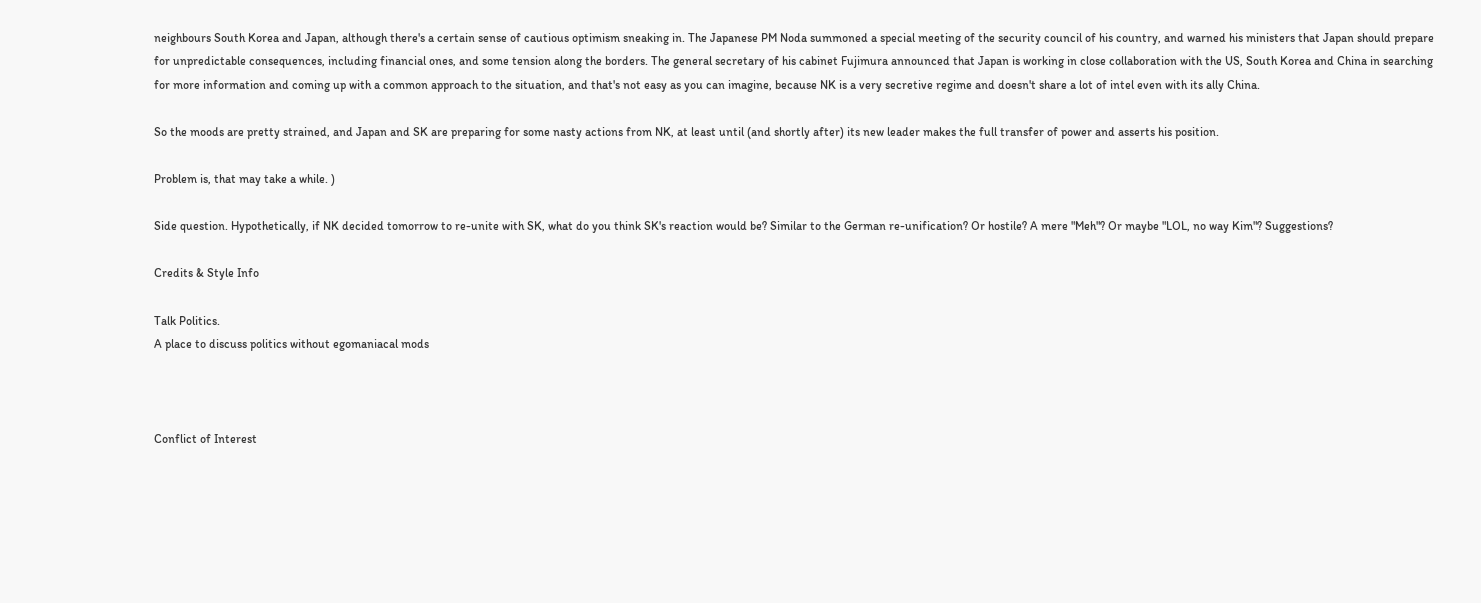neighbours South Korea and Japan, although there's a certain sense of cautious optimism sneaking in. The Japanese PM Noda summoned a special meeting of the security council of his country, and warned his ministers that Japan should prepare for unpredictable consequences, including financial ones, and some tension along the borders. The general secretary of his cabinet Fujimura announced that Japan is working in close collaboration with the US, South Korea and China in searching for more information and coming up with a common approach to the situation, and that's not easy as you can imagine, because NK is a very secretive regime and doesn't share a lot of intel even with its ally China.

So the moods are pretty strained, and Japan and SK are preparing for some nasty actions from NK, at least until (and shortly after) its new leader makes the full transfer of power and asserts his position.

Problem is, that may take a while. )

Side question. Hypothetically, if NK decided tomorrow to re-unite with SK, what do you think SK's reaction would be? Similar to the German re-unification? Or hostile? A mere "Meh"? Or maybe "LOL, no way Kim"? Suggestions?

Credits & Style Info

Talk Politics.
A place to discuss politics without egomaniacal mods



Conflict of Interest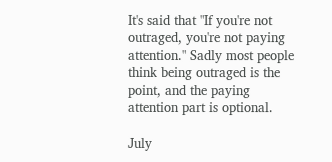It's said that "If you're not outraged, you're not paying attention." Sadly most people think being outraged is the point, and the paying attention part is optional.

July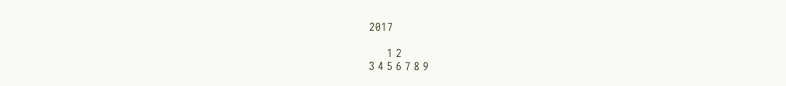2017

      1 2
3 4 5 6 7 8 9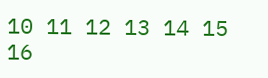10 11 12 13 14 15 16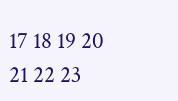17 18 19 20 21 22 23